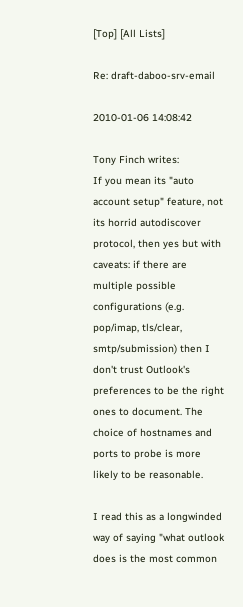[Top] [All Lists]

Re: draft-daboo-srv-email

2010-01-06 14:08:42

Tony Finch writes:
If you mean its "auto account setup" feature, not its horrid autodiscover protocol, then yes but with caveats: if there are multiple possible configurations (e.g. pop/imap, tls/clear, smtp/submission) then I don't trust Outlook's preferences to be the right ones to document. The choice of hostnames and ports to probe is more likely to be reasonable.

I read this as a longwinded way of saying "what outlook does is the most common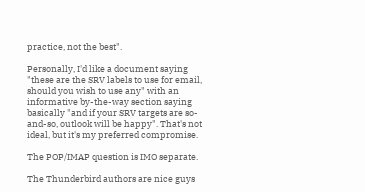practice, not the best".

Personally, I'd like a document saying "these are the SRV labels to use for email, should you wish to use any" with an informative by-the-way section saying basically "and if your SRV targets are so-and-so, outlook will be happy". That's not ideal, but it's my preferred compromise.

The POP/IMAP question is IMO separate.

The Thunderbird authors are nice guys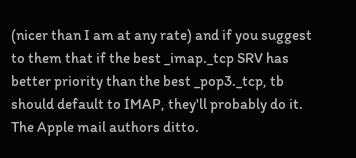(nicer than I am at any rate) and if you suggest to them that if the best _imap._tcp SRV has better priority than the best _pop3._tcp, tb should default to IMAP, they'll probably do it. The Apple mail authors ditto.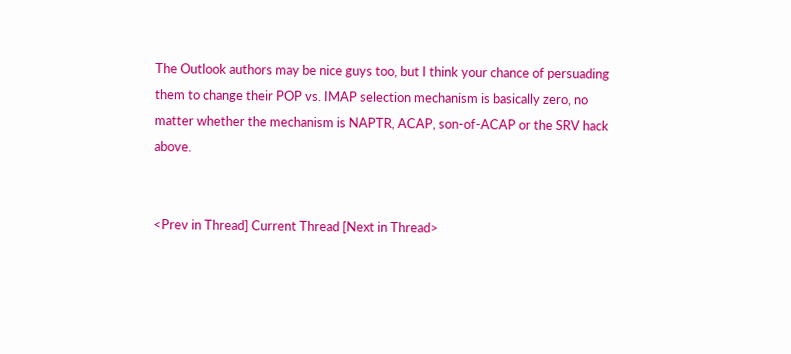The Outlook authors may be nice guys too, but I think your chance of persuading them to change their POP vs. IMAP selection mechanism is basically zero, no matter whether the mechanism is NAPTR, ACAP, son-of-ACAP or the SRV hack above.


<Prev in Thread] Current Thread [Next in Thread>